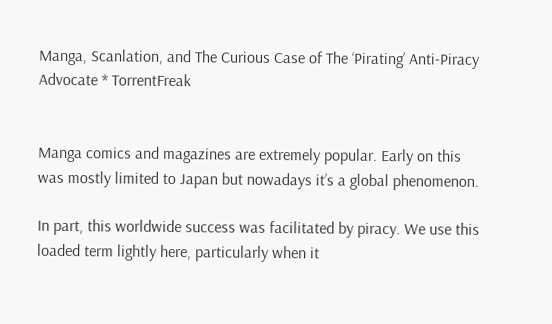Manga, Scanlation, and The Curious Case of The ‘Pirating’ Anti-Piracy Advocate * TorrentFreak


Manga comics and magazines are extremely popular. Early on this was mostly limited to Japan but nowadays it’s a global phenomenon.

In part, this worldwide success was facilitated by piracy. We use this loaded term lightly here, particularly when it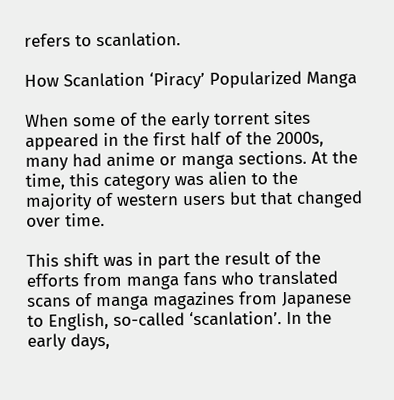refers to scanlation.

How Scanlation ‘Piracy’ Popularized Manga

When some of the early torrent sites appeared in the first half of the 2000s, many had anime or manga sections. At the time, this category was alien to the majority of western users but that changed over time.

This shift was in part the result of the efforts from manga fans who translated scans of manga magazines from Japanese to English, so-called ‘scanlation’. In the early days,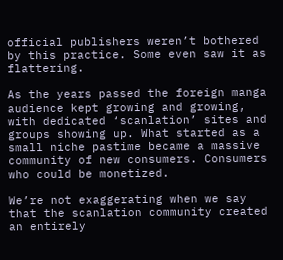official publishers weren’t bothered by this practice. Some even saw it as flattering.

As the years passed the foreign manga audience kept growing and growing, with dedicated ‘scanlation’ sites and groups showing up. What started as a small niche pastime became a massive community of new consumers. Consumers who could be monetized.

We’re not exaggerating when we say that the scanlation community created an entirely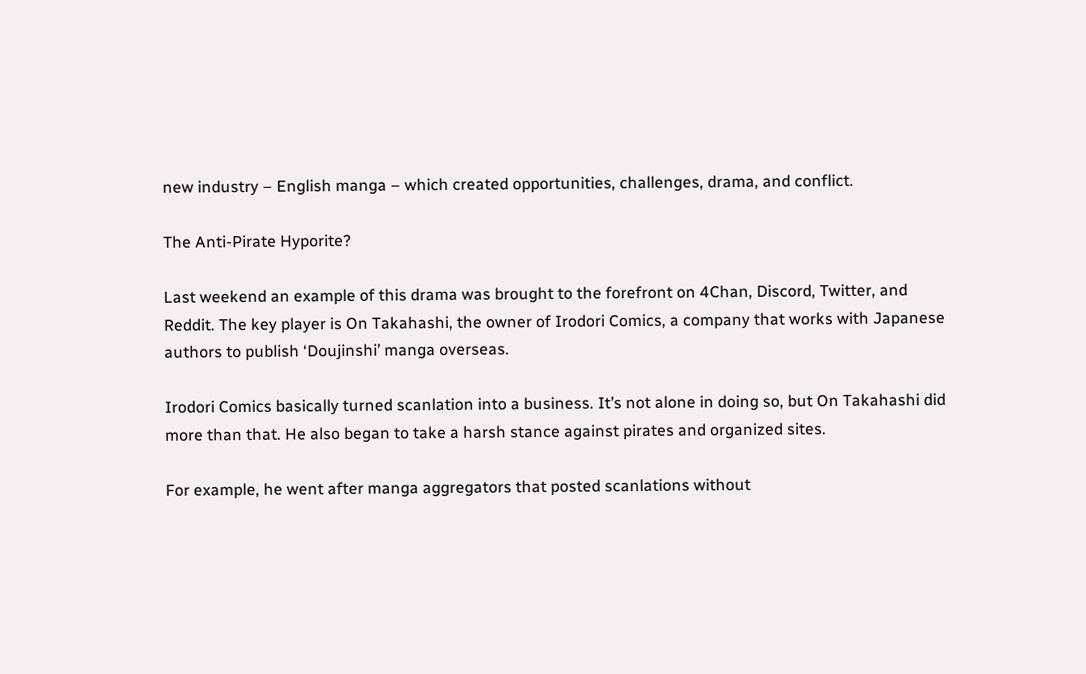new industry – English manga – which created opportunities, challenges, drama, and conflict.

The Anti-Pirate Hyporite?

Last weekend an example of this drama was brought to the forefront on 4Chan, Discord, Twitter, and Reddit. The key player is On Takahashi, the owner of Irodori Comics, a company that works with Japanese authors to publish ‘Doujinshi’ manga overseas.

Irodori Comics basically turned scanlation into a business. It’s not alone in doing so, but On Takahashi did more than that. He also began to take a harsh stance against pirates and organized sites.

For example, he went after manga aggregators that posted scanlations without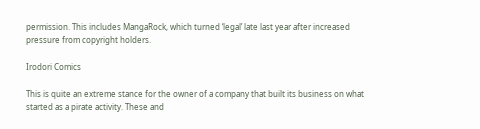permission. This includes MangaRock, which turned ‘legal’ late last year after increased pressure from copyright holders.

Irodori Comics

This is quite an extreme stance for the owner of a company that built its business on what started as a pirate activity. These and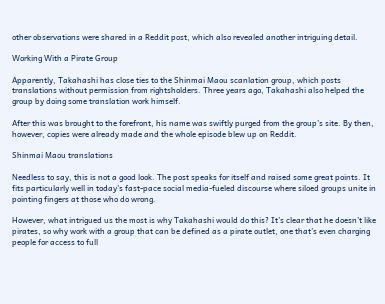other observations were shared in a Reddit post, which also revealed another intriguing detail.

Working With a Pirate Group

Apparently, Takahashi has close ties to the Shinmai Maou scanlation group, which posts translations without permission from rightsholders. Three years ago, Takahashi also helped the group by doing some translation work himself.

After this was brought to the forefront, his name was swiftly purged from the group’s site. By then, however, copies were already made and the whole episode blew up on Reddit.

Shinmai Maou translations

Needless to say, this is not a good look. The post speaks for itself and raised some great points. It fits particularly well in today’s fast-pace social media-fueled discourse where siloed groups unite in pointing fingers at those who do wrong.

However, what intrigued us the most is why Takahashi would do this? It’s clear that he doesn’t like pirates, so why work with a group that can be defined as a pirate outlet, one that’s even charging people for access to full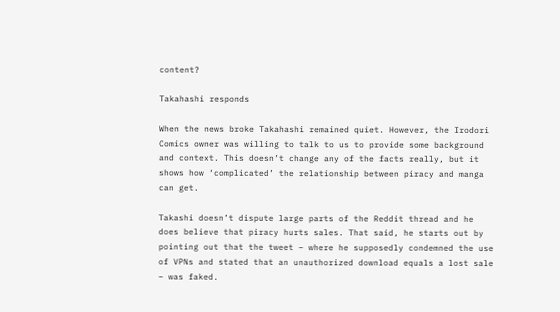content?

Takahashi responds

When the news broke Takahashi remained quiet. However, the Irodori Comics owner was willing to talk to us to provide some background and context. This doesn’t change any of the facts really, but it shows how ‘complicated’ the relationship between piracy and manga can get.

Takashi doesn’t dispute large parts of the Reddit thread and he does believe that piracy hurts sales. That said, he starts out by pointing out that the tweet – where he supposedly condemned the use of VPNs and stated that an unauthorized download equals a lost sale – was faked.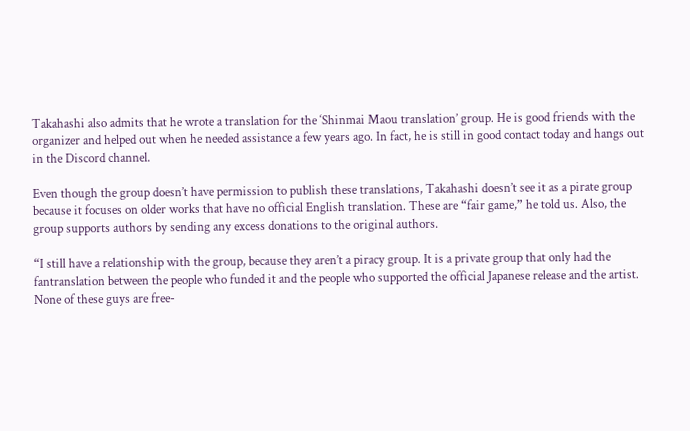Takahashi also admits that he wrote a translation for the ‘Shinmai Maou translation’ group. He is good friends with the organizer and helped out when he needed assistance a few years ago. In fact, he is still in good contact today and hangs out in the Discord channel.

Even though the group doesn’t have permission to publish these translations, Takahashi doesn’t see it as a pirate group because it focuses on older works that have no official English translation. These are “fair game,” he told us. Also, the group supports authors by sending any excess donations to the original authors.

“I still have a relationship with the group, because they aren’t a piracy group. It is a private group that only had the fantranslation between the people who funded it and the people who supported the official Japanese release and the artist. None of these guys are free-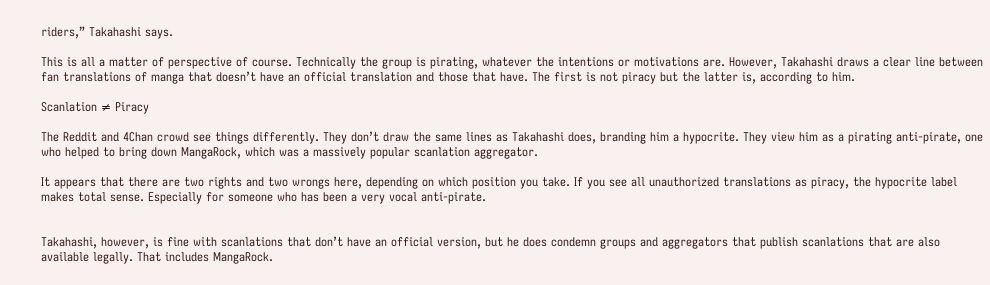riders,” Takahashi says.

This is all a matter of perspective of course. Technically the group is pirating, whatever the intentions or motivations are. However, Takahashi draws a clear line between fan translations of manga that doesn’t have an official translation and those that have. The first is not piracy but the latter is, according to him.

Scanlation ≠ Piracy

The Reddit and 4Chan crowd see things differently. They don’t draw the same lines as Takahashi does, branding him a hypocrite. They view him as a pirating anti-pirate, one who helped to bring down MangaRock, which was a massively popular scanlation aggregator.

It appears that there are two rights and two wrongs here, depending on which position you take. If you see all unauthorized translations as piracy, the hypocrite label makes total sense. Especially for someone who has been a very vocal anti-pirate.


Takahashi, however, is fine with scanlations that don’t have an official version, but he does condemn groups and aggregators that publish scanlations that are also available legally. That includes MangaRock.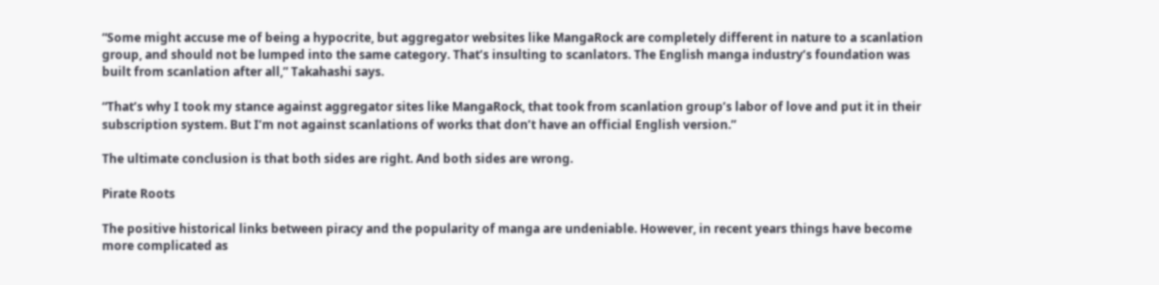“Some might accuse me of being a hypocrite, but aggregator websites like MangaRock are completely different in nature to a scanlation group, and should not be lumped into the same category. That’s insulting to scanlators. The English manga industry’s foundation was built from scanlation after all,” Takahashi says.

“That’s why I took my stance against aggregator sites like MangaRock, that took from scanlation group’s labor of love and put it in their subscription system. But I’m not against scanlations of works that don’t have an official English version.”

The ultimate conclusion is that both sides are right. And both sides are wrong.

Pirate Roots

The positive historical links between piracy and the popularity of manga are undeniable. However, in recent years things have become more complicated as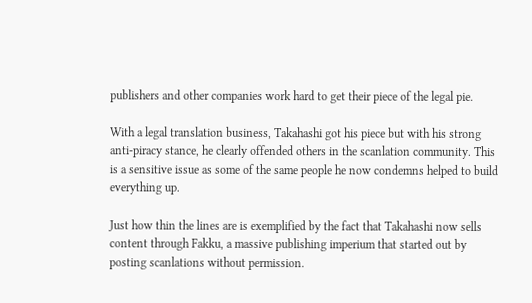publishers and other companies work hard to get their piece of the legal pie.

With a legal translation business, Takahashi got his piece but with his strong anti-piracy stance, he clearly offended others in the scanlation community. This is a sensitive issue as some of the same people he now condemns helped to build everything up.

Just how thin the lines are is exemplified by the fact that Takahashi now sells content through Fakku, a massive publishing imperium that started out by posting scanlations without permission.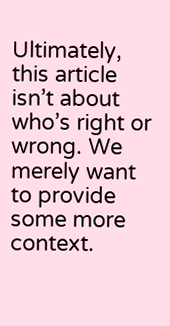Ultimately, this article isn’t about who’s right or wrong. We merely want to provide some more context.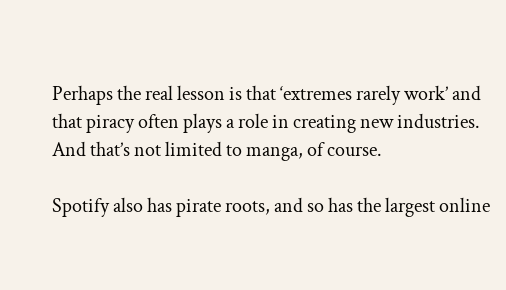Perhaps the real lesson is that ‘extremes rarely work’ and that piracy often plays a role in creating new industries. And that’s not limited to manga, of course.

Spotify also has pirate roots, and so has the largest online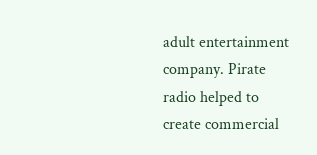adult entertainment company. Pirate radio helped to create commercial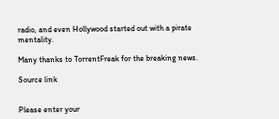radio, and even Hollywood started out with a pirate mentality.

Many thanks to TorrentFreak for the breaking news.

Source link


Please enter your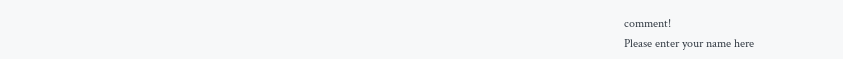comment!
Please enter your name here